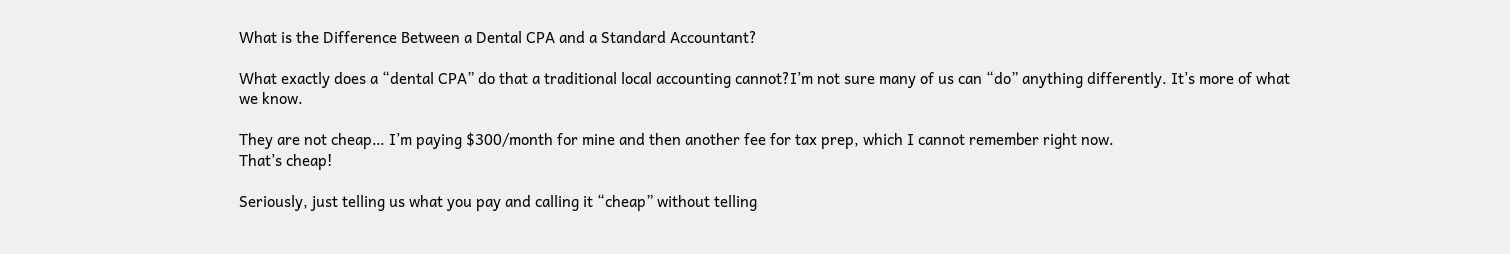What is the Difference Between a Dental CPA and a Standard Accountant?

What exactly does a “dental CPA” do that a traditional local accounting cannot?I’m not sure many of us can “do” anything differently. It’s more of what we know.

They are not cheap… I’m paying $300/month for mine and then another fee for tax prep, which I cannot remember right now.
That’s cheap!

Seriously, just telling us what you pay and calling it “cheap” without telling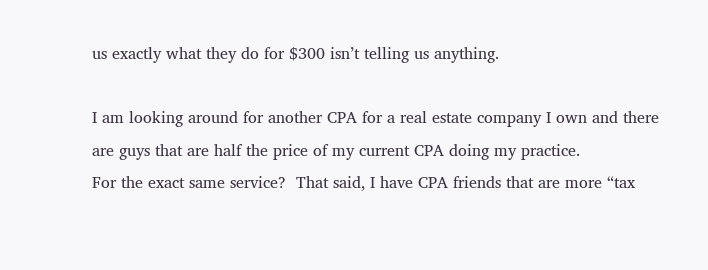us exactly what they do for $300 isn’t telling us anything.

I am looking around for another CPA for a real estate company I own and there are guys that are half the price of my current CPA doing my practice.
For the exact same service?  That said, I have CPA friends that are more “tax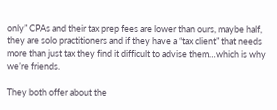only” CPAs and their tax prep fees are lower than ours, maybe half, they are solo practitioners and if they have a “tax client” that needs more than just tax they find it difficult to advise them…which is why we’re friends.

They both offer about the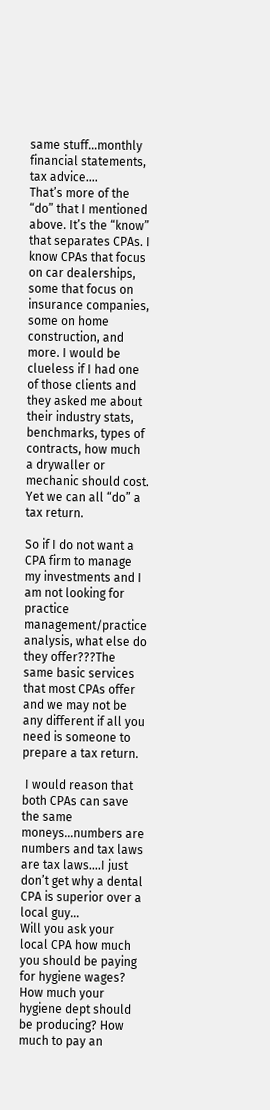same stuff…monthly financial statements, tax advice….
That’s more of the “do” that I mentioned above. It’s the “know” that separates CPAs. I know CPAs that focus on car dealerships, some that focus on insurance companies, some on home construction, and more. I would be clueless if I had one of those clients and they asked me about their industry stats, benchmarks, types of contracts, how much a drywaller or mechanic should cost. Yet we can all “do” a tax return.

So if I do not want a CPA firm to manage my investments and I am not looking for practice management/practice analysis, what else do they offer???The same basic services that most CPAs offer and we may not be any different if all you need is someone to prepare a tax return.

 I would reason that both CPAs can save the same moneys…numbers are numbers and tax laws are tax laws….I just don’t get why a dental CPA is superior over a local guy…
Will you ask your local CPA how much you should be paying for hygiene wages? How much your hygiene dept should be producing? How much to pay an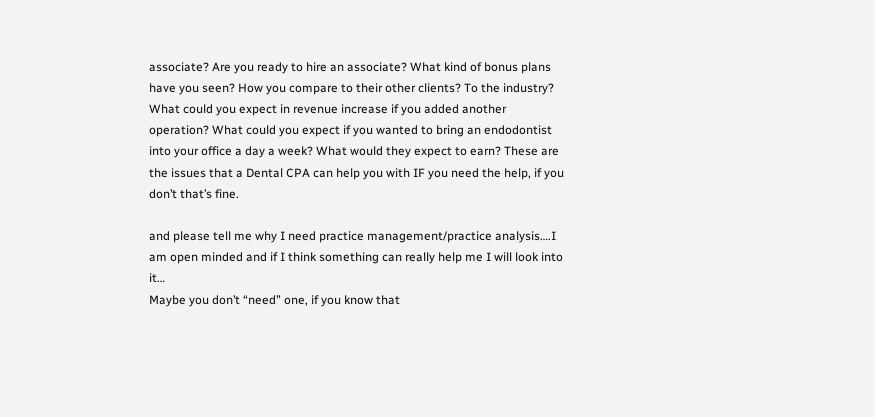associate? Are you ready to hire an associate? What kind of bonus plans have you seen? How you compare to their other clients? To the industry? What could you expect in revenue increase if you added another operation? What could you expect if you wanted to bring an endodontist into your office a day a week? What would they expect to earn? These are the issues that a Dental CPA can help you with IF you need the help, if you don’t that’s fine.

and please tell me why I need practice management/practice analysis….I am open minded and if I think something can really help me I will look into it…
Maybe you don’t “need” one, if you know that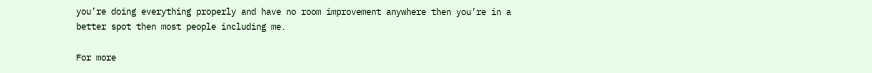you’re doing everything properly and have no room improvement anywhere then you’re in a better spot then most people including me.

For more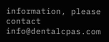information, please contact info@dentalcpas.com